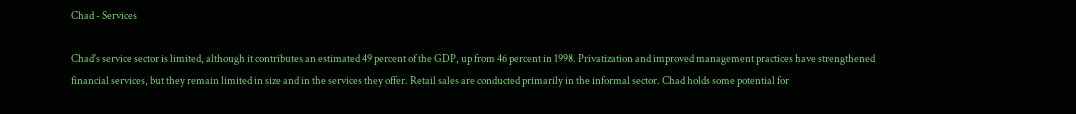Chad - Services

Chad's service sector is limited, although it contributes an estimated 49 percent of the GDP, up from 46 percent in 1998. Privatization and improved management practices have strengthened financial services, but they remain limited in size and in the services they offer. Retail sales are conducted primarily in the informal sector. Chad holds some potential for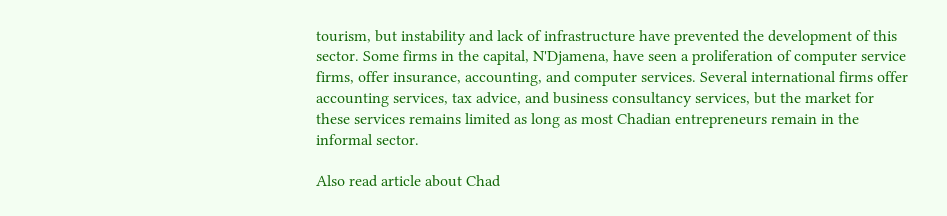tourism, but instability and lack of infrastructure have prevented the development of this sector. Some firms in the capital, N'Djamena, have seen a proliferation of computer service firms, offer insurance, accounting, and computer services. Several international firms offer accounting services, tax advice, and business consultancy services, but the market for these services remains limited as long as most Chadian entrepreneurs remain in the informal sector.

Also read article about Chad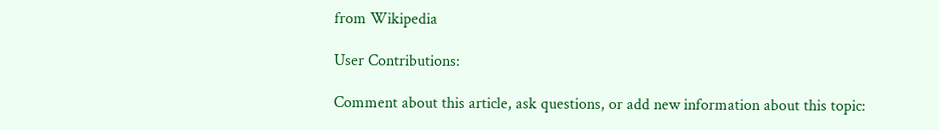from Wikipedia

User Contributions:

Comment about this article, ask questions, or add new information about this topic: